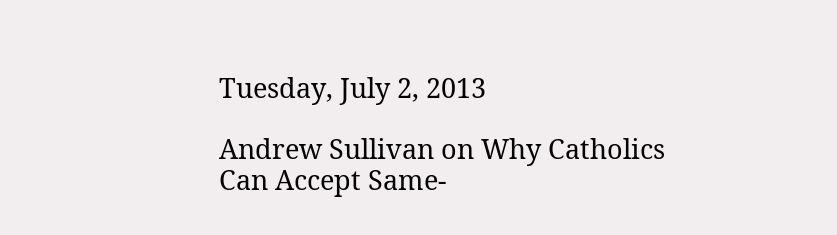Tuesday, July 2, 2013

Andrew Sullivan on Why Catholics Can Accept Same-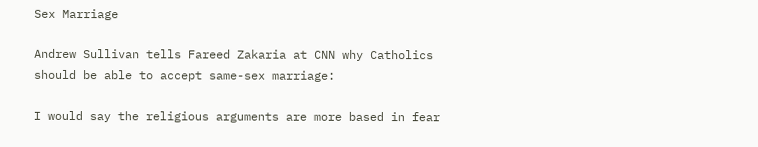Sex Marriage

Andrew Sullivan tells Fareed Zakaria at CNN why Catholics should be able to accept same-sex marriage:

I would say the religious arguments are more based in fear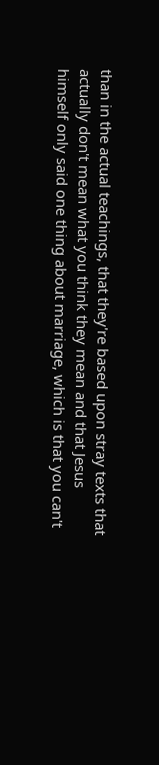than in the actual teachings, that they're based upon stray texts that actually don't mean what you think they mean and that Jesus himself only said one thing about marriage, which is that you can't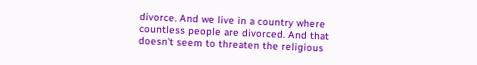divorce. And we live in a country where countless people are divorced. And that doesn't seem to threaten the religious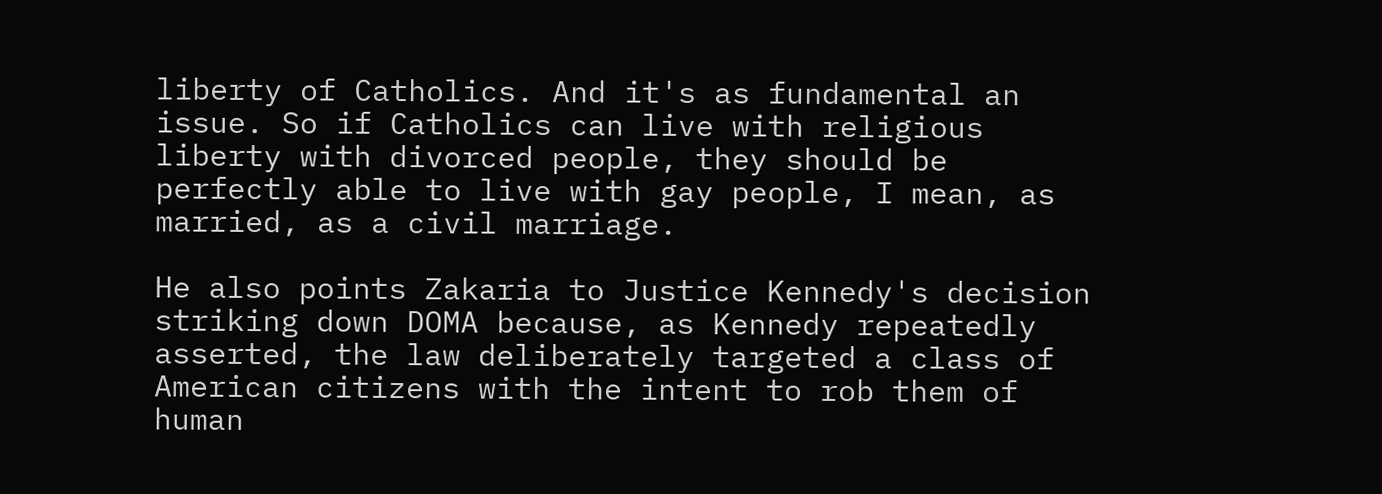liberty of Catholics. And it's as fundamental an issue. So if Catholics can live with religious liberty with divorced people, they should be perfectly able to live with gay people, I mean, as married, as a civil marriage.

He also points Zakaria to Justice Kennedy's decision striking down DOMA because, as Kennedy repeatedly asserted, the law deliberately targeted a class of American citizens with the intent to rob them of human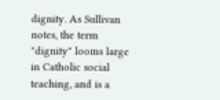dignity. As Sullivan notes, the term "dignity" looms large in Catholic social teaching, and is a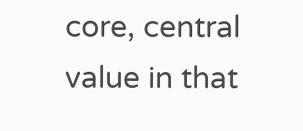core, central value in that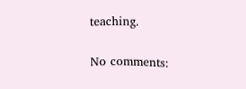teaching.

No comments: